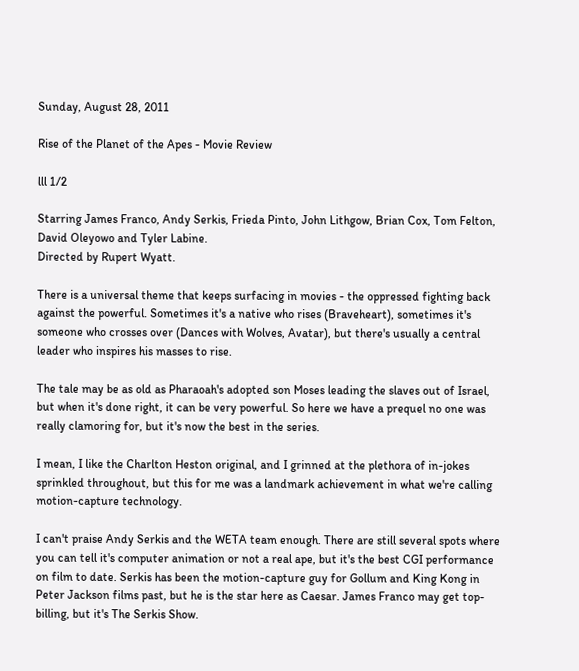Sunday, August 28, 2011

Rise of the Planet of the Apes - Movie Review

lll 1/2

Starring James Franco, Andy Serkis, Frieda Pinto, John Lithgow, Brian Cox, Tom Felton, David Oleyowo and Tyler Labine.
Directed by Rupert Wyatt.

There is a universal theme that keeps surfacing in movies - the oppressed fighting back against the powerful. Sometimes it's a native who rises (Braveheart), sometimes it's someone who crosses over (Dances with Wolves, Avatar), but there's usually a central leader who inspires his masses to rise.

The tale may be as old as Pharaoah's adopted son Moses leading the slaves out of Israel, but when it's done right, it can be very powerful. So here we have a prequel no one was really clamoring for, but it's now the best in the series.

I mean, I like the Charlton Heston original, and I grinned at the plethora of in-jokes sprinkled throughout, but this for me was a landmark achievement in what we're calling motion-capture technology.

I can't praise Andy Serkis and the WETA team enough. There are still several spots where you can tell it's computer animation or not a real ape, but it's the best CGI performance on film to date. Serkis has been the motion-capture guy for Gollum and King Kong in Peter Jackson films past, but he is the star here as Caesar. James Franco may get top-billing, but it's The Serkis Show.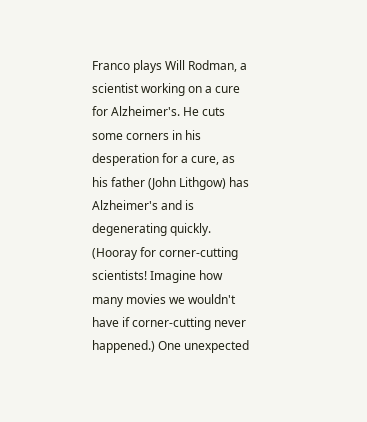Franco plays Will Rodman, a scientist working on a cure for Alzheimer's. He cuts some corners in his desperation for a cure, as his father (John Lithgow) has Alzheimer's and is degenerating quickly. (Hooray for corner-cutting scientists! Imagine how many movies we wouldn't have if corner-cutting never happened.) One unexpected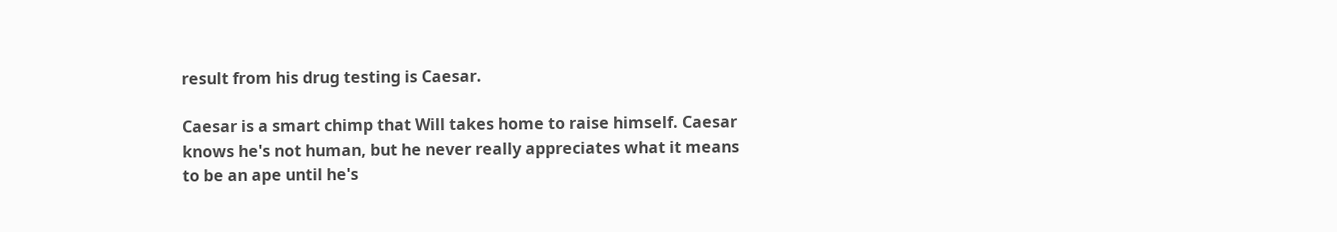result from his drug testing is Caesar.

Caesar is a smart chimp that Will takes home to raise himself. Caesar knows he's not human, but he never really appreciates what it means to be an ape until he's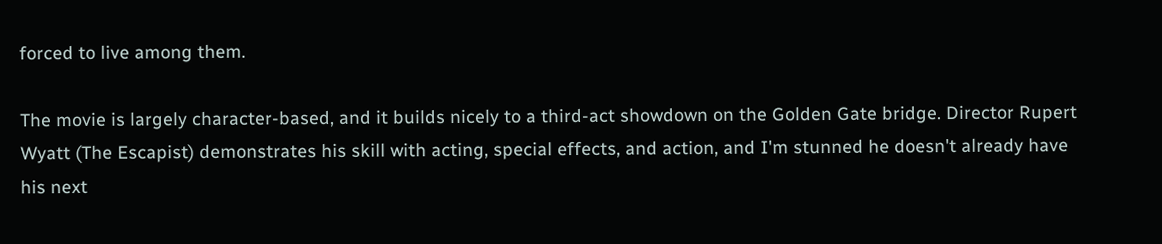forced to live among them.

The movie is largely character-based, and it builds nicely to a third-act showdown on the Golden Gate bridge. Director Rupert Wyatt (The Escapist) demonstrates his skill with acting, special effects, and action, and I'm stunned he doesn't already have his next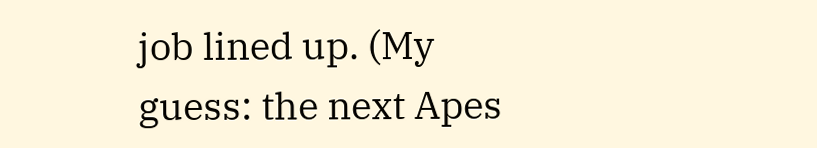job lined up. (My guess: the next Apes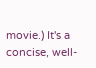movie.) It's a concise, well-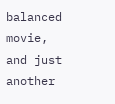balanced movie, and just another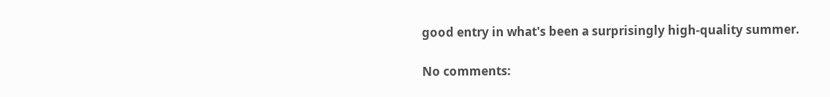good entry in what's been a surprisingly high-quality summer.

No comments: